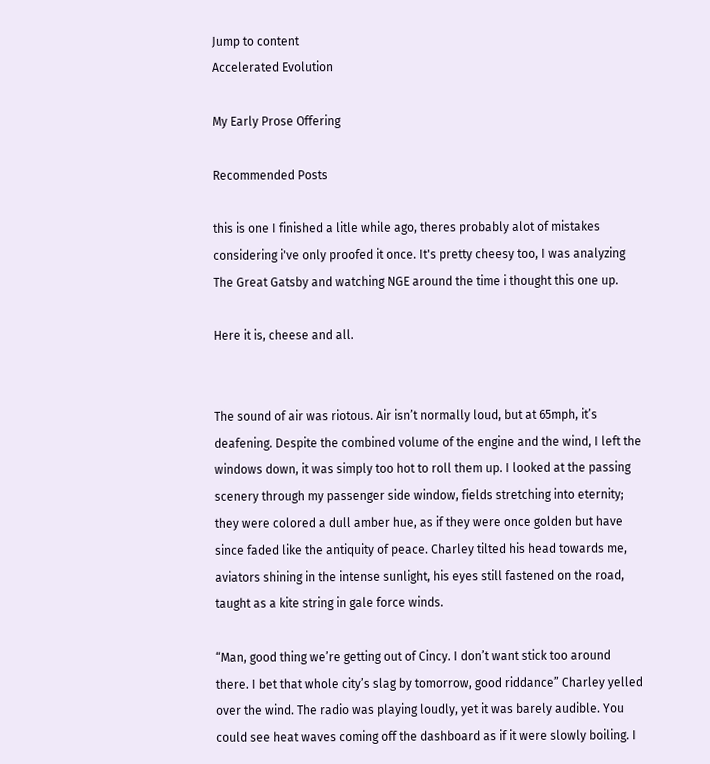Jump to content
Accelerated Evolution

My Early Prose Offering

Recommended Posts

this is one I finished a litle while ago, theres probably alot of mistakes considering i've only proofed it once. It's pretty cheesy too, I was analyzing The Great Gatsby and watching NGE around the time i thought this one up.

Here it is, cheese and all.


The sound of air was riotous. Air isn’t normally loud, but at 65mph, it’s deafening. Despite the combined volume of the engine and the wind, I left the windows down, it was simply too hot to roll them up. I looked at the passing scenery through my passenger side window, fields stretching into eternity; they were colored a dull amber hue, as if they were once golden but have since faded like the antiquity of peace. Charley tilted his head towards me, aviators shining in the intense sunlight, his eyes still fastened on the road, taught as a kite string in gale force winds.

“Man, good thing we’re getting out of Cincy. I don’t want stick too around there. I bet that whole city’s slag by tomorrow, good riddance” Charley yelled over the wind. The radio was playing loudly, yet it was barely audible. You could see heat waves coming off the dashboard as if it were slowly boiling. I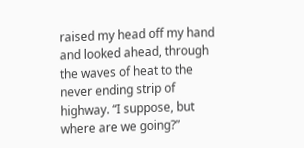raised my head off my hand and looked ahead, through the waves of heat to the never ending strip of highway. “I suppose, but where are we going?”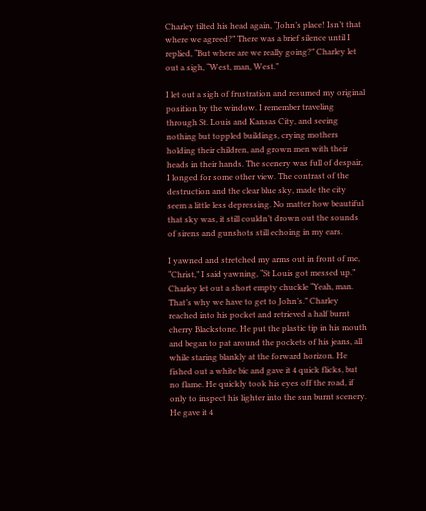Charley tilted his head again, “John’s place! Isn’t that where we agreed?” There was a brief silence until I replied, “But where are we really going?” Charley let out a sigh, “West, man, West.”

I let out a sigh of frustration and resumed my original position by the window. I remember traveling through St. Louis and Kansas City, and seeing nothing but toppled buildings, crying mothers holding their children, and grown men with their heads in their hands. The scenery was full of despair, I longed for some other view. The contrast of the destruction and the clear blue sky, made the city seem a little less depressing. No matter how beautiful that sky was, it still couldn’t drown out the sounds of sirens and gunshots still echoing in my ears.

I yawned and stretched my arms out in front of me, “Christ,” I said yawning, “St Louis got messed up.” Charley let out a short empty chuckle “Yeah, man. That’s why we have to get to John’s.” Charley reached into his pocket and retrieved a half burnt cherry Blackstone. He put the plastic tip in his mouth and began to pat around the pockets of his jeans, all while staring blankly at the forward horizon. He fished out a white bic and gave it 4 quick flicks, but no flame. He quickly took his eyes off the road, if only to inspect his lighter into the sun burnt scenery. He gave it 4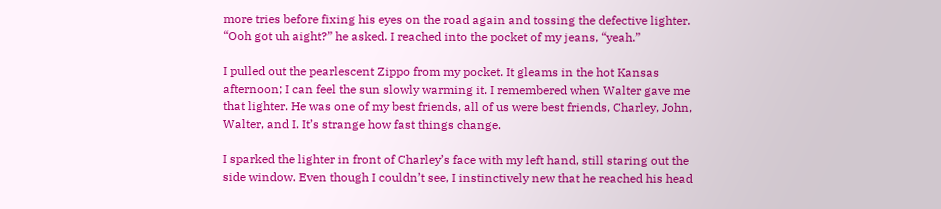more tries before fixing his eyes on the road again and tossing the defective lighter. “Ooh got uh aight?” he asked. I reached into the pocket of my jeans, “yeah.”

I pulled out the pearlescent Zippo from my pocket. It gleams in the hot Kansas afternoon; I can feel the sun slowly warming it. I remembered when Walter gave me that lighter. He was one of my best friends, all of us were best friends, Charley, John, Walter, and I. It’s strange how fast things change.

I sparked the lighter in front of Charley’s face with my left hand, still staring out the side window. Even though I couldn’t see, I instinctively new that he reached his head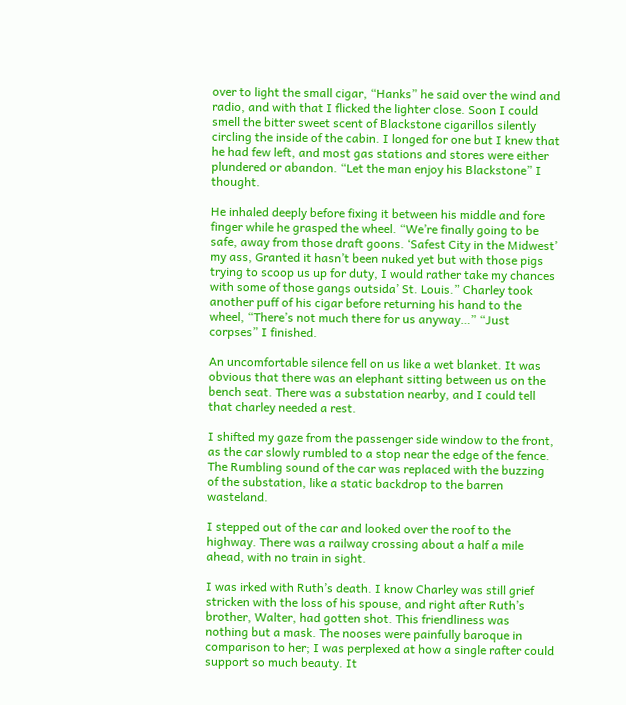over to light the small cigar, “Hanks” he said over the wind and radio, and with that I flicked the lighter close. Soon I could smell the bitter sweet scent of Blackstone cigarillos silently circling the inside of the cabin. I longed for one but I knew that he had few left, and most gas stations and stores were either plundered or abandon. “Let the man enjoy his Blackstone” I thought.

He inhaled deeply before fixing it between his middle and fore finger while he grasped the wheel. “We’re finally going to be safe, away from those draft goons. ‘Safest City in the Midwest’ my ass, Granted it hasn’t been nuked yet but with those pigs trying to scoop us up for duty, I would rather take my chances with some of those gangs outsida’ St. Louis.” Charley took another puff of his cigar before returning his hand to the wheel, “There’s not much there for us anyway…” “Just corpses” I finished.

An uncomfortable silence fell on us like a wet blanket. It was obvious that there was an elephant sitting between us on the bench seat. There was a substation nearby, and I could tell that charley needed a rest.

I shifted my gaze from the passenger side window to the front, as the car slowly rumbled to a stop near the edge of the fence. The Rumbling sound of the car was replaced with the buzzing of the substation, like a static backdrop to the barren wasteland.

I stepped out of the car and looked over the roof to the highway. There was a railway crossing about a half a mile ahead, with no train in sight.

I was irked with Ruth’s death. I know Charley was still grief stricken with the loss of his spouse, and right after Ruth’s brother, Walter, had gotten shot. This friendliness was nothing but a mask. The nooses were painfully baroque in comparison to her; I was perplexed at how a single rafter could support so much beauty. It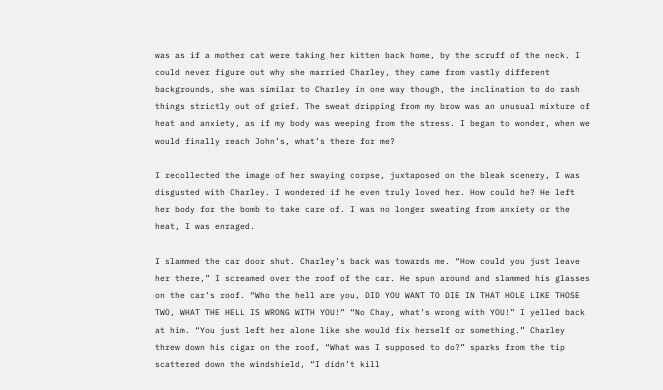was as if a mother cat were taking her kitten back home, by the scruff of the neck. I could never figure out why she married Charley, they came from vastly different backgrounds, she was similar to Charley in one way though, the inclination to do rash things strictly out of grief. The sweat dripping from my brow was an unusual mixture of heat and anxiety, as if my body was weeping from the stress. I began to wonder, when we would finally reach John’s, what’s there for me?

I recollected the image of her swaying corpse, juxtaposed on the bleak scenery, I was disgusted with Charley. I wondered if he even truly loved her. How could he? He left her body for the bomb to take care of. I was no longer sweating from anxiety or the heat, I was enraged.

I slammed the car door shut. Charley’s back was towards me. “How could you just leave her there,” I screamed over the roof of the car. He spun around and slammed his glasses on the car’s roof. “Who the hell are you, DID YOU WANT TO DIE IN THAT HOLE LIKE THOSE TWO, WHAT THE HELL IS WRONG WITH YOU!” “No Chay, what’s wrong with YOU!” I yelled back at him. “You just left her alone like she would fix herself or something.” Charley threw down his cigar on the roof, “What was I supposed to do?” sparks from the tip scattered down the windshield, “I didn’t kill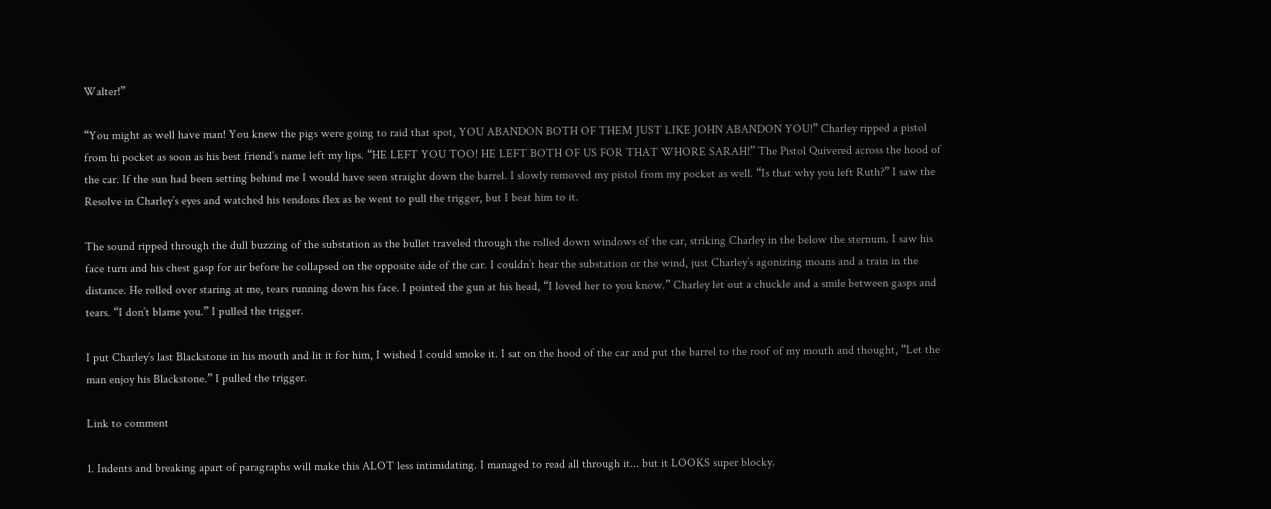Walter!”

“You might as well have man! You knew the pigs were going to raid that spot, YOU ABANDON BOTH OF THEM JUST LIKE JOHN ABANDON YOU!” Charley ripped a pistol from hi pocket as soon as his best friend’s name left my lips. “HE LEFT YOU TOO! HE LEFT BOTH OF US FOR THAT WHORE SARAH!” The Pistol Quivered across the hood of the car. If the sun had been setting behind me I would have seen straight down the barrel. I slowly removed my pistol from my pocket as well. “Is that why you left Ruth?” I saw the Resolve in Charley’s eyes and watched his tendons flex as he went to pull the trigger, but I beat him to it.

The sound ripped through the dull buzzing of the substation as the bullet traveled through the rolled down windows of the car, striking Charley in the below the sternum. I saw his face turn and his chest gasp for air before he collapsed on the opposite side of the car. I couldn’t hear the substation or the wind, just Charley’s agonizing moans and a train in the distance. He rolled over staring at me, tears running down his face. I pointed the gun at his head, “I loved her to you know.” Charley let out a chuckle and a smile between gasps and tears. “I don’t blame you.” I pulled the trigger.

I put Charley’s last Blackstone in his mouth and lit it for him, I wished I could smoke it. I sat on the hood of the car and put the barrel to the roof of my mouth and thought, “Let the man enjoy his Blackstone.” I pulled the trigger.

Link to comment

1. Indents and breaking apart of paragraphs will make this ALOT less intimidating. I managed to read all through it... but it LOOKS super blocky.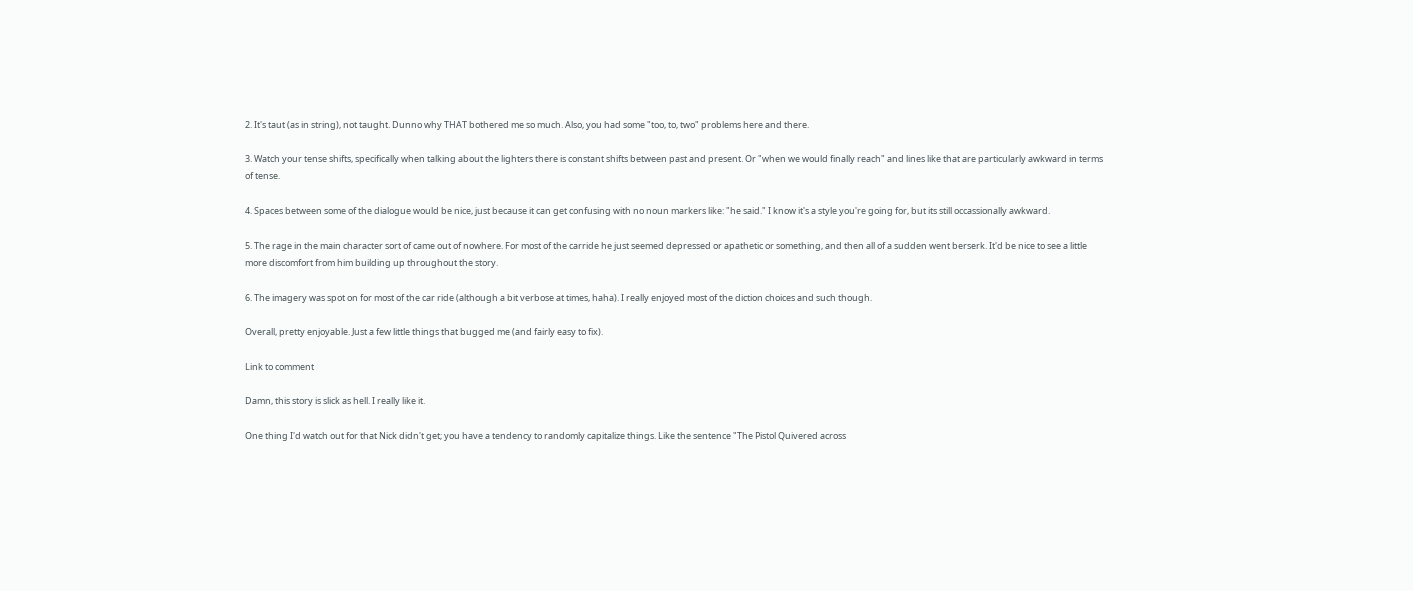2. It's taut (as in string), not taught. Dunno why THAT bothered me so much. Also, you had some "too, to, two" problems here and there.

3. Watch your tense shifts, specifically when talking about the lighters there is constant shifts between past and present. Or "when we would finally reach" and lines like that are particularly awkward in terms of tense.

4. Spaces between some of the dialogue would be nice, just because it can get confusing with no noun markers like: "he said." I know it's a style you're going for, but its still occassionally awkward.

5. The rage in the main character sort of came out of nowhere. For most of the carride he just seemed depressed or apathetic or something, and then all of a sudden went berserk. It'd be nice to see a little more discomfort from him building up throughout the story.

6. The imagery was spot on for most of the car ride (although a bit verbose at times, haha). I really enjoyed most of the diction choices and such though.

Overall, pretty enjoyable. Just a few little things that bugged me (and fairly easy to fix).

Link to comment

Damn, this story is slick as hell. I really like it.

One thing I'd watch out for that Nick didn't get; you have a tendency to randomly capitalize things. Like the sentence "The Pistol Quivered across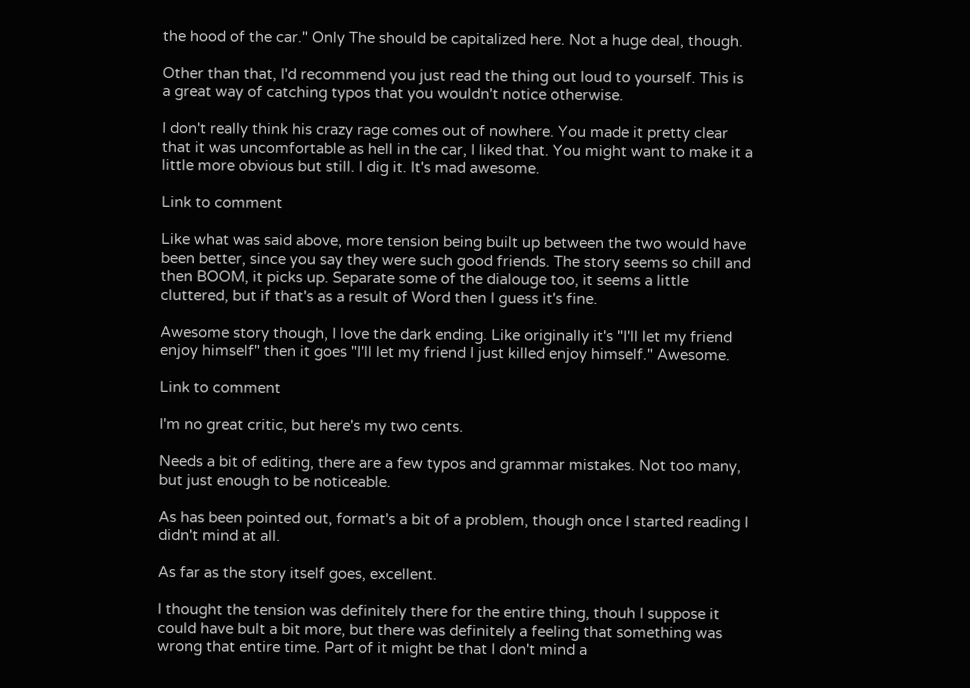the hood of the car." Only The should be capitalized here. Not a huge deal, though.

Other than that, I'd recommend you just read the thing out loud to yourself. This is a great way of catching typos that you wouldn't notice otherwise.

I don't really think his crazy rage comes out of nowhere. You made it pretty clear that it was uncomfortable as hell in the car, I liked that. You might want to make it a little more obvious but still. I dig it. It's mad awesome.

Link to comment

Like what was said above, more tension being built up between the two would have been better, since you say they were such good friends. The story seems so chill and then BOOM, it picks up. Separate some of the dialouge too, it seems a little cluttered, but if that's as a result of Word then I guess it's fine.

Awesome story though, I love the dark ending. Like originally it's "I'll let my friend enjoy himself" then it goes "I'll let my friend I just killed enjoy himself." Awesome.

Link to comment

I'm no great critic, but here's my two cents.

Needs a bit of editing, there are a few typos and grammar mistakes. Not too many, but just enough to be noticeable.

As has been pointed out, format's a bit of a problem, though once I started reading I didn't mind at all.

As far as the story itself goes, excellent.

I thought the tension was definitely there for the entire thing, thouh I suppose it could have bult a bit more, but there was definitely a feeling that something was wrong that entire time. Part of it might be that I don't mind a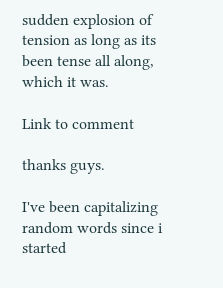sudden explosion of tension as long as its been tense all along, which it was.

Link to comment

thanks guys.

I've been capitalizing random words since i started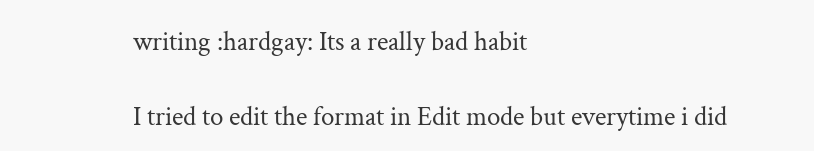writing :hardgay: Its a really bad habit

I tried to edit the format in Edit mode but everytime i did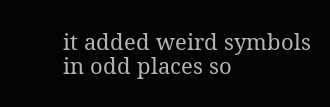it added weird symbols in odd places so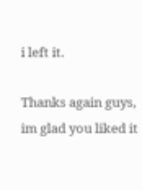i left it.

Thanks again guys, im glad you liked it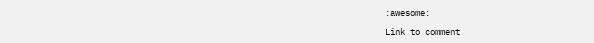:awesome:

Link to comment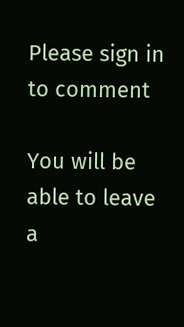Please sign in to comment

You will be able to leave a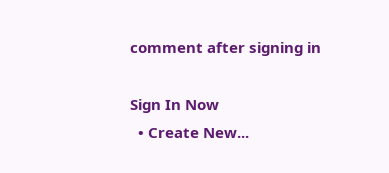comment after signing in

Sign In Now
  • Create New...